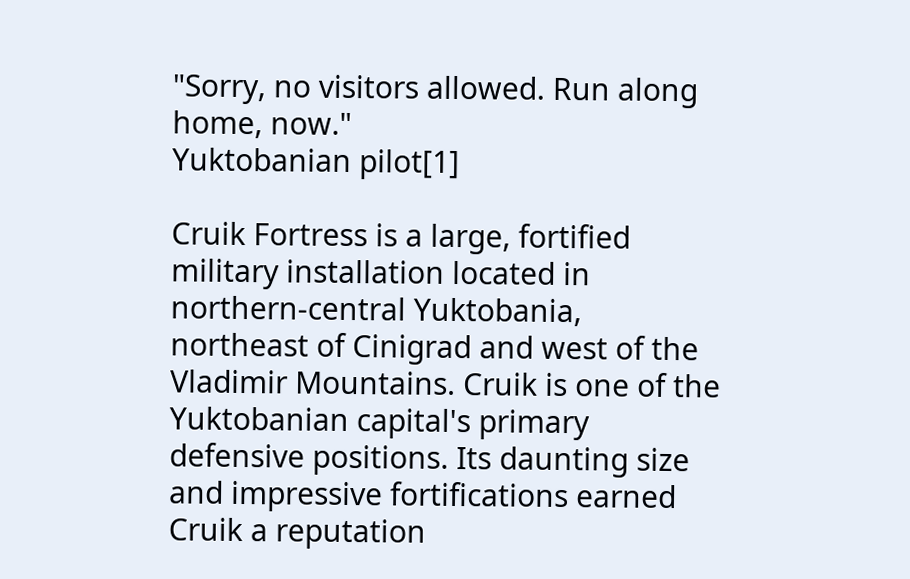"Sorry, no visitors allowed. Run along home, now."
Yuktobanian pilot[1]

Cruik Fortress is a large, fortified military installation located in northern-central Yuktobania, northeast of Cinigrad and west of the Vladimir Mountains. Cruik is one of the Yuktobanian capital's primary defensive positions. Its daunting size and impressive fortifications earned Cruik a reputation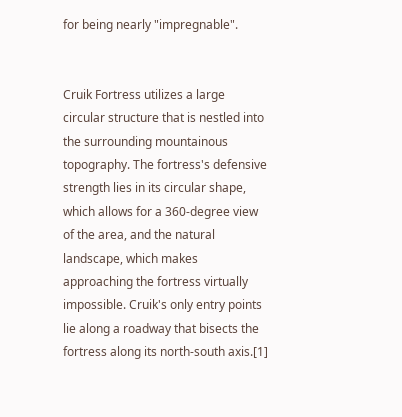for being nearly "impregnable".


Cruik Fortress utilizes a large circular structure that is nestled into the surrounding mountainous topography. The fortress's defensive strength lies in its circular shape, which allows for a 360-degree view of the area, and the natural landscape, which makes approaching the fortress virtually impossible. Cruik's only entry points lie along a roadway that bisects the fortress along its north-south axis.[1]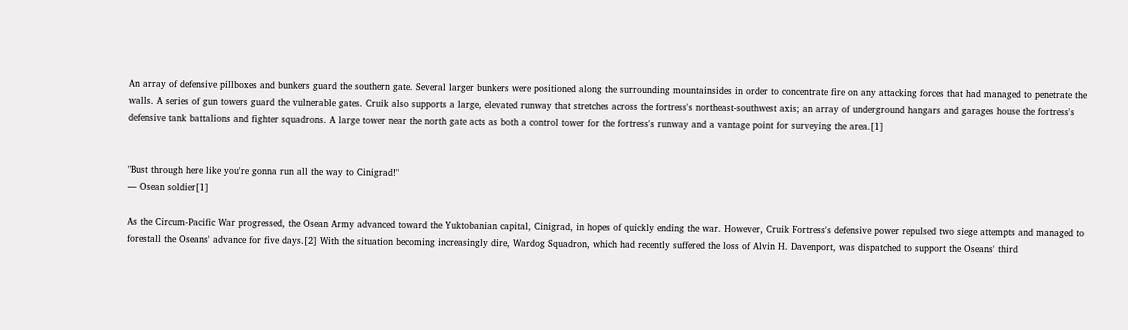An array of defensive pillboxes and bunkers guard the southern gate. Several larger bunkers were positioned along the surrounding mountainsides in order to concentrate fire on any attacking forces that had managed to penetrate the walls. A series of gun towers guard the vulnerable gates. Cruik also supports a large, elevated runway that stretches across the fortress's northeast-southwest axis; an array of underground hangars and garages house the fortress's defensive tank battalions and fighter squadrons. A large tower near the north gate acts as both a control tower for the fortress's runway and a vantage point for surveying the area.[1]


"Bust through here like you're gonna run all the way to Cinigrad!"
― Osean soldier[1]

As the Circum-Pacific War progressed, the Osean Army advanced toward the Yuktobanian capital, Cinigrad, in hopes of quickly ending the war. However, Cruik Fortress's defensive power repulsed two siege attempts and managed to forestall the Oseans' advance for five days.[2] With the situation becoming increasingly dire, Wardog Squadron, which had recently suffered the loss of Alvin H. Davenport, was dispatched to support the Oseans' third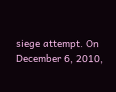siege attempt. On December 6, 2010,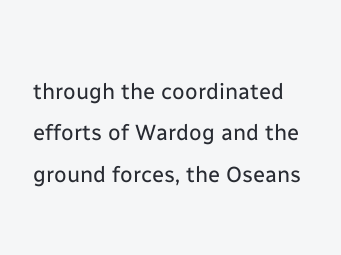through the coordinated efforts of Wardog and the ground forces, the Oseans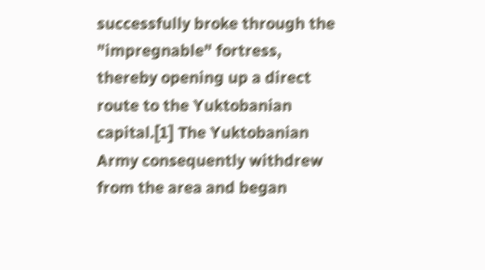successfully broke through the "impregnable" fortress, thereby opening up a direct route to the Yuktobanian capital.[1] The Yuktobanian Army consequently withdrew from the area and began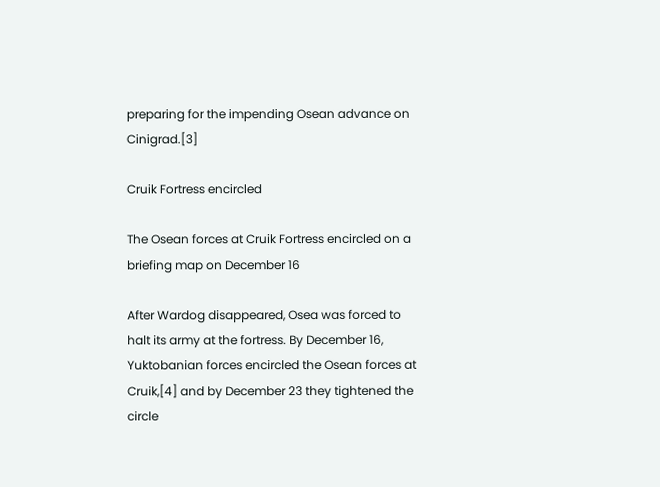preparing for the impending Osean advance on Cinigrad.[3]

Cruik Fortress encircled

The Osean forces at Cruik Fortress encircled on a briefing map on December 16

After Wardog disappeared, Osea was forced to halt its army at the fortress. By December 16, Yuktobanian forces encircled the Osean forces at Cruik,[4] and by December 23 they tightened the circle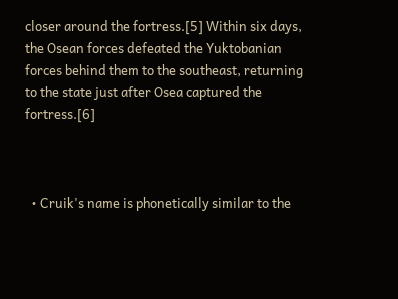closer around the fortress.[5] Within six days, the Osean forces defeated the Yuktobanian forces behind them to the southeast, returning to the state just after Osea captured the fortress.[6]



  • Cruik's name is phonetically similar to the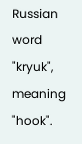Russian word "kryuk", meaning "hook".